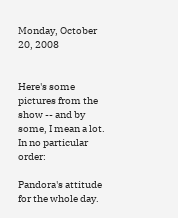Monday, October 20, 2008


Here's some pictures from the show -- and by some, I mean a lot. In no particular order:

Pandora's attitude for the whole day.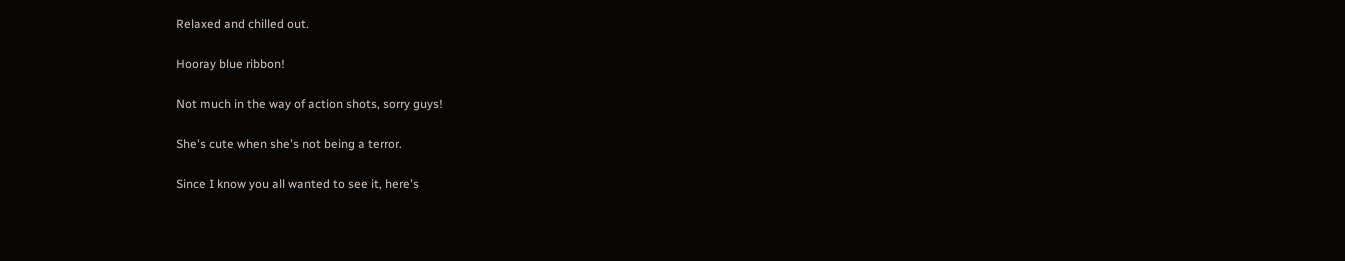Relaxed and chilled out.

Hooray blue ribbon!

Not much in the way of action shots, sorry guys!

She's cute when she's not being a terror.

Since I know you all wanted to see it, here's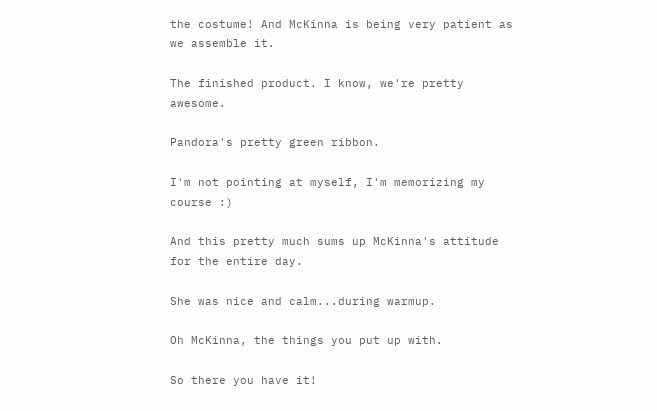the costume! And McKinna is being very patient as we assemble it.

The finished product. I know, we're pretty awesome.

Pandora's pretty green ribbon.

I'm not pointing at myself, I'm memorizing my course :)

And this pretty much sums up McKinna's attitude for the entire day.

She was nice and calm...during warmup.

Oh McKinna, the things you put up with.

So there you have it!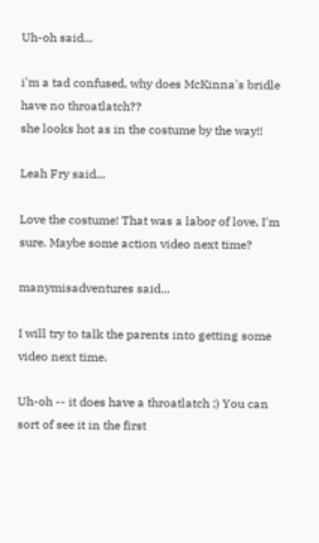Uh-oh said...

i'm a tad confused, why does McKinna's bridle have no throatlatch??
she looks hot as in the costume by the way!!

Leah Fry said...

Love the costume! That was a labor of love, I'm sure. Maybe some action video next time?

manymisadventures said...

I will try to talk the parents into getting some video next time.

Uh-oh -- it does have a throatlatch ;) You can sort of see it in the first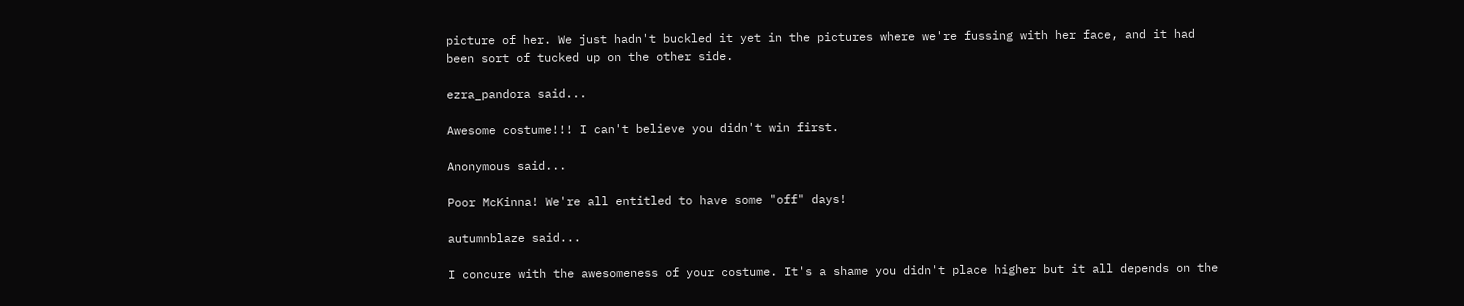picture of her. We just hadn't buckled it yet in the pictures where we're fussing with her face, and it had been sort of tucked up on the other side.

ezra_pandora said...

Awesome costume!!! I can't believe you didn't win first.

Anonymous said...

Poor McKinna! We're all entitled to have some "off" days!

autumnblaze said...

I concure with the awesomeness of your costume. It's a shame you didn't place higher but it all depends on the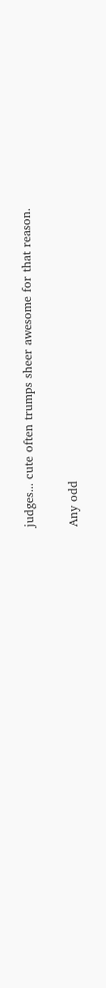judges... cute often trumps sheer awesome for that reason.

Any odd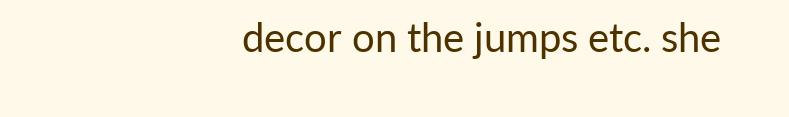decor on the jumps etc. she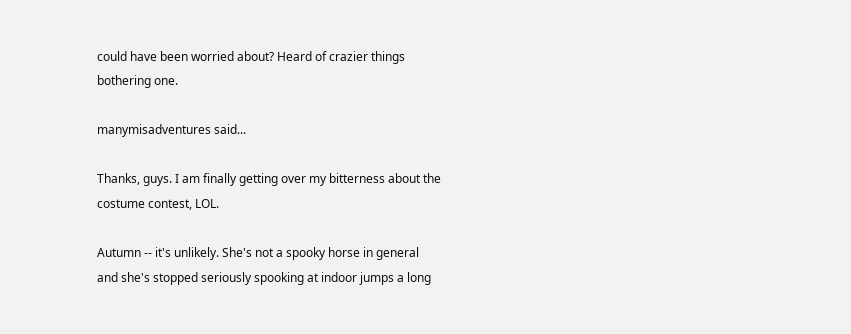could have been worried about? Heard of crazier things bothering one.

manymisadventures said...

Thanks, guys. I am finally getting over my bitterness about the costume contest, LOL.

Autumn -- it's unlikely. She's not a spooky horse in general and she's stopped seriously spooking at indoor jumps a long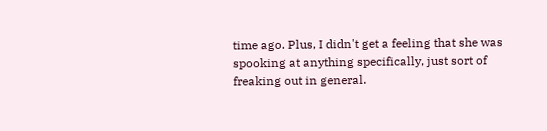time ago. Plus, I didn't get a feeling that she was spooking at anything specifically, just sort of freaking out in general.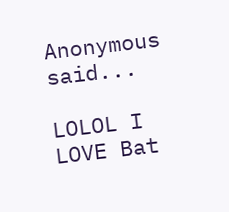Anonymous said...

LOLOL I LOVE Bat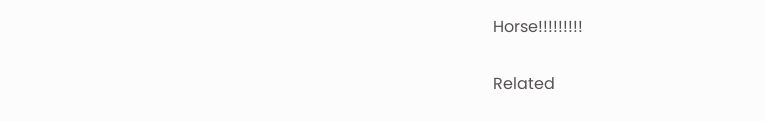Horse!!!!!!!!!

Related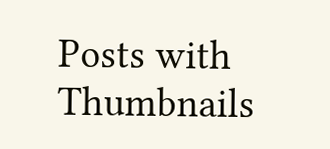Posts with Thumbnails